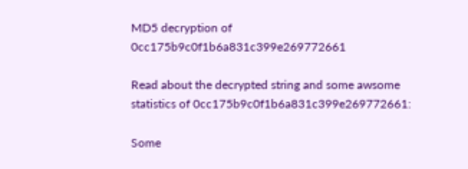MD5 decryption of 0cc175b9c0f1b6a831c399e269772661

Read about the decrypted string and some awsome statistics of 0cc175b9c0f1b6a831c399e269772661:

Some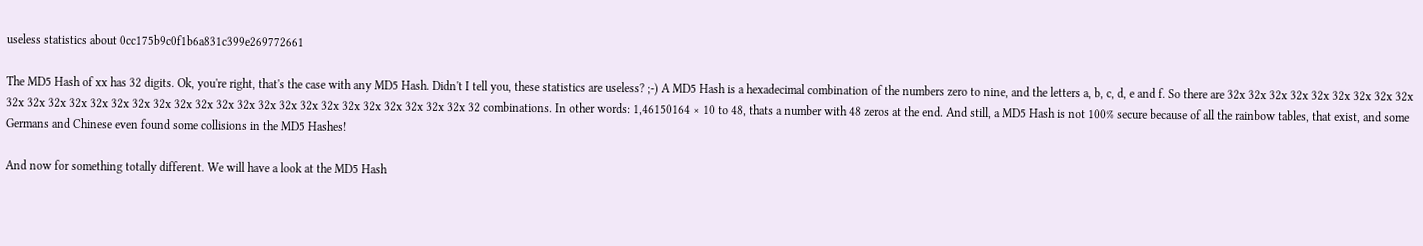useless statistics about 0cc175b9c0f1b6a831c399e269772661

The MD5 Hash of xx has 32 digits. Ok, you're right, that's the case with any MD5 Hash. Didn't I tell you, these statistics are useless? ;-) A MD5 Hash is a hexadecimal combination of the numbers zero to nine, and the letters a, b, c, d, e and f. So there are 32x 32x 32x 32x 32x 32x 32x 32x 32x 32x 32x 32x 32x 32x 32x 32x 32x 32x 32x 32x 32x 32x 32x 32x 32x 32x 32x 32x 32x 32x 32x 32 combinations. In other words: 1,46150164 × 10 to 48, thats a number with 48 zeros at the end. And still, a MD5 Hash is not 100% secure because of all the rainbow tables, that exist, and some Germans and Chinese even found some collisions in the MD5 Hashes!

And now for something totally different. We will have a look at the MD5 Hash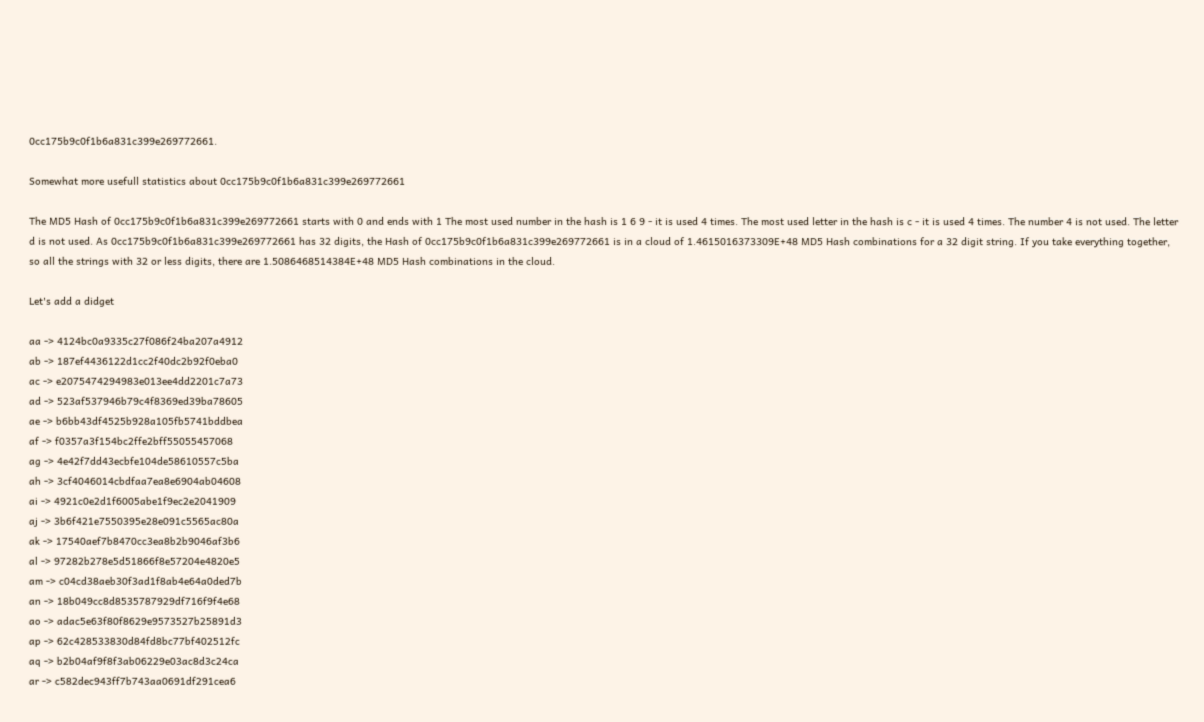0cc175b9c0f1b6a831c399e269772661.

Somewhat more usefull statistics about 0cc175b9c0f1b6a831c399e269772661

The MD5 Hash of 0cc175b9c0f1b6a831c399e269772661 starts with 0 and ends with 1 The most used number in the hash is 1 6 9 - it is used 4 times. The most used letter in the hash is c - it is used 4 times. The number 4 is not used. The letter d is not used. As 0cc175b9c0f1b6a831c399e269772661 has 32 digits, the Hash of 0cc175b9c0f1b6a831c399e269772661 is in a cloud of 1.4615016373309E+48 MD5 Hash combinations for a 32 digit string. If you take everything together, so all the strings with 32 or less digits, there are 1.5086468514384E+48 MD5 Hash combinations in the cloud.

Let's add a didget

aa -> 4124bc0a9335c27f086f24ba207a4912
ab -> 187ef4436122d1cc2f40dc2b92f0eba0
ac -> e2075474294983e013ee4dd2201c7a73
ad -> 523af537946b79c4f8369ed39ba78605
ae -> b6bb43df4525b928a105fb5741bddbea
af -> f0357a3f154bc2ffe2bff55055457068
ag -> 4e42f7dd43ecbfe104de58610557c5ba
ah -> 3cf4046014cbdfaa7ea8e6904ab04608
ai -> 4921c0e2d1f6005abe1f9ec2e2041909
aj -> 3b6f421e7550395e28e091c5565ac80a
ak -> 17540aef7b8470cc3ea8b2b9046af3b6
al -> 97282b278e5d51866f8e57204e4820e5
am -> c04cd38aeb30f3ad1f8ab4e64a0ded7b
an -> 18b049cc8d8535787929df716f9f4e68
ao -> adac5e63f80f8629e9573527b25891d3
ap -> 62c428533830d84fd8bc77bf402512fc
aq -> b2b04af9f8f3ab06229e03ac8d3c24ca
ar -> c582dec943ff7b743aa0691df291cea6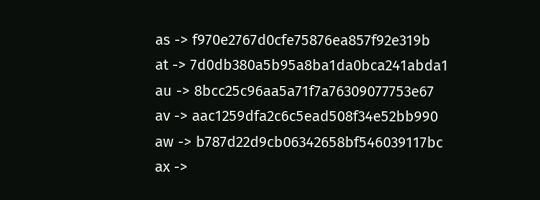as -> f970e2767d0cfe75876ea857f92e319b
at -> 7d0db380a5b95a8ba1da0bca241abda1
au -> 8bcc25c96aa5a71f7a76309077753e67
av -> aac1259dfa2c6c5ead508f34e52bb990
aw -> b787d22d9cb06342658bf546039117bc
ax ->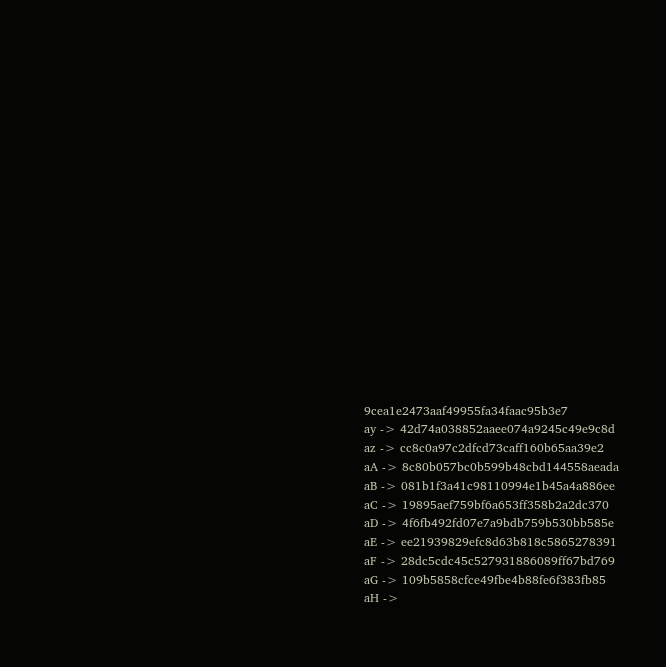9cea1e2473aaf49955fa34faac95b3e7
ay -> 42d74a038852aaee074a9245c49e9c8d
az -> cc8c0a97c2dfcd73caff160b65aa39e2
aA -> 8c80b057bc0b599b48cbd144558aeada
aB -> 081b1f3a41c98110994e1b45a4a886ee
aC -> 19895aef759bf6a653ff358b2a2dc370
aD -> 4f6fb492fd07e7a9bdb759b530bb585e
aE -> ee21939829efc8d63b818c5865278391
aF -> 28dc5cdc45c527931886089ff67bd769
aG -> 109b5858cfce49fbe4b88fe6f383fb85
aH ->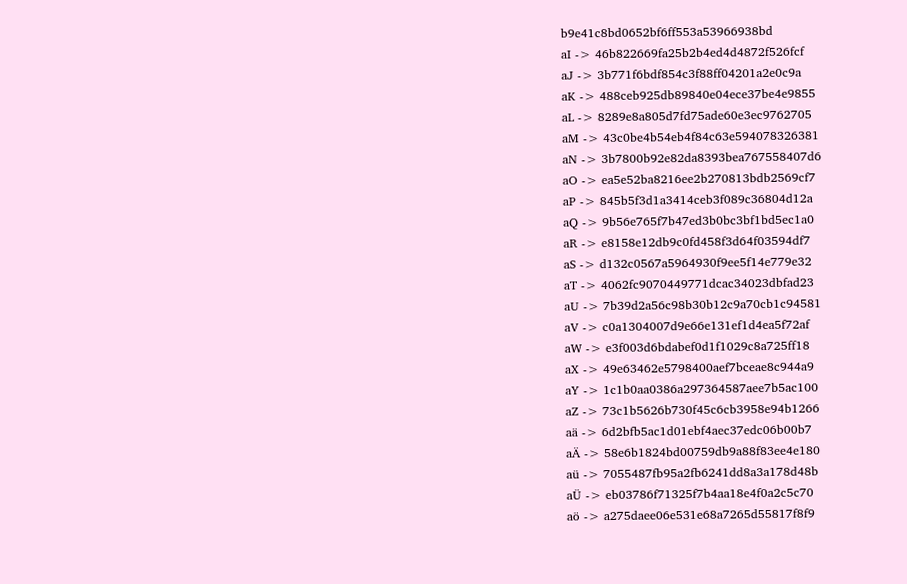b9e41c8bd0652bf6ff553a53966938bd
aI -> 46b822669fa25b2b4ed4d4872f526fcf
aJ -> 3b771f6bdf854c3f88ff04201a2e0c9a
aK -> 488ceb925db89840e04ece37be4e9855
aL -> 8289e8a805d7fd75ade60e3ec9762705
aM -> 43c0be4b54eb4f84c63e594078326381
aN -> 3b7800b92e82da8393bea767558407d6
aO -> ea5e52ba8216ee2b270813bdb2569cf7
aP -> 845b5f3d1a3414ceb3f089c36804d12a
aQ -> 9b56e765f7b47ed3b0bc3bf1bd5ec1a0
aR -> e8158e12db9c0fd458f3d64f03594df7
aS -> d132c0567a5964930f9ee5f14e779e32
aT -> 4062fc9070449771dcac34023dbfad23
aU -> 7b39d2a56c98b30b12c9a70cb1c94581
aV -> c0a1304007d9e66e131ef1d4ea5f72af
aW -> e3f003d6bdabef0d1f1029c8a725ff18
aX -> 49e63462e5798400aef7bceae8c944a9
aY -> 1c1b0aa0386a297364587aee7b5ac100
aZ -> 73c1b5626b730f45c6cb3958e94b1266
aä -> 6d2bfb5ac1d01ebf4aec37edc06b00b7
aÄ -> 58e6b1824bd00759db9a88f83ee4e180
aü -> 7055487fb95a2fb6241dd8a3a178d48b
aÜ -> eb03786f71325f7b4aa18e4f0a2c5c70
aö -> a275daee06e531e68a7265d55817f8f9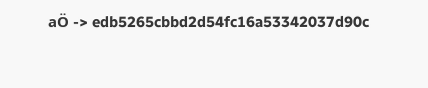aÖ -> edb5265cbbd2d54fc16a53342037d90c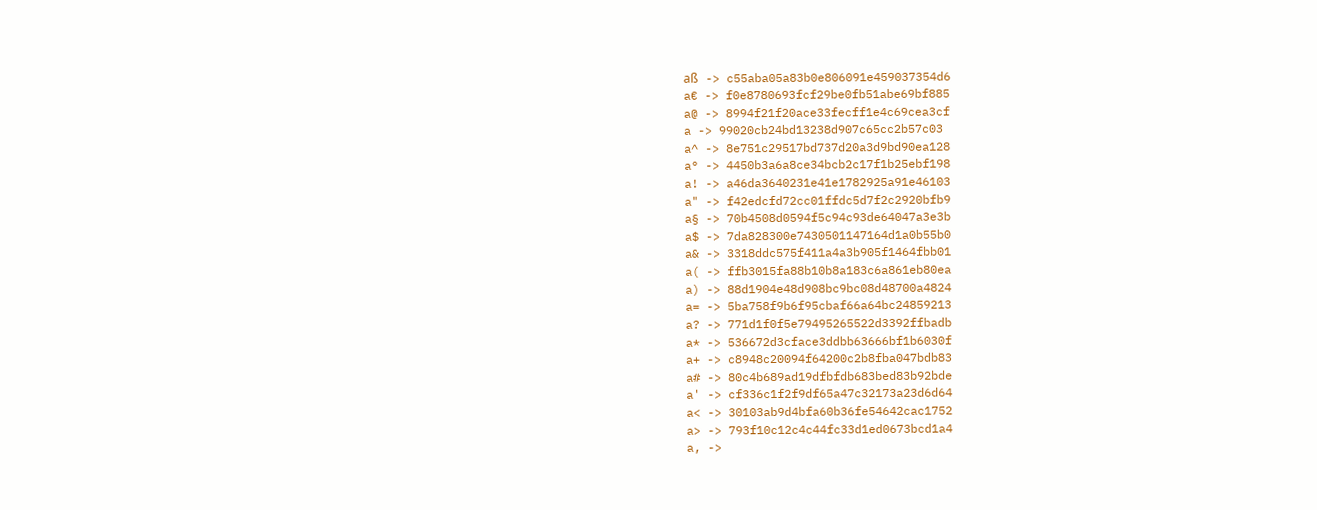aß -> c55aba05a83b0e806091e459037354d6
a€ -> f0e8780693fcf29be0fb51abe69bf885
a@ -> 8994f21f20ace33fecff1e4c69cea3cf
a -> 99020cb24bd13238d907c65cc2b57c03
a^ -> 8e751c29517bd737d20a3d9bd90ea128
a° -> 4450b3a6a8ce34bcb2c17f1b25ebf198
a! -> a46da3640231e41e1782925a91e46103
a" -> f42edcfd72cc01ffdc5d7f2c2920bfb9
a§ -> 70b4508d0594f5c94c93de64047a3e3b
a$ -> 7da828300e7430501147164d1a0b55b0
a& -> 3318ddc575f411a4a3b905f1464fbb01
a( -> ffb3015fa88b10b8a183c6a861eb80ea
a) -> 88d1904e48d908bc9bc08d48700a4824
a= -> 5ba758f9b6f95cbaf66a64bc24859213
a? -> 771d1f0f5e79495265522d3392ffbadb
a* -> 536672d3cface3ddbb63666bf1b6030f
a+ -> c8948c20094f64200c2b8fba047bdb83
a# -> 80c4b689ad19dfbfdb683bed83b92bde
a' -> cf336c1f2f9df65a47c32173a23d6d64
a< -> 30103ab9d4bfa60b36fe54642cac1752
a> -> 793f10c12c4c44fc33d1ed0673bcd1a4
a, ->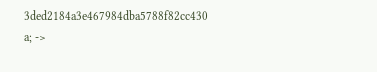3ded2184a3e467984dba5788f82cc430
a; ->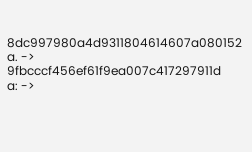8dc997980a4d9311804614607a080152
a. -> 9fbcccf456ef61f9ea007c417297911d
a: ->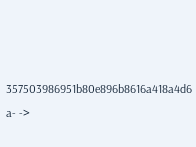357503986951b80e896b8616a418a4d6
a- ->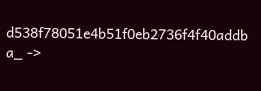d538f78051e4b51f0eb2736f4f40addb
a_ ->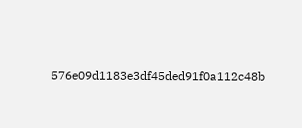576e09d1183e3df45ded91f0a112c48b